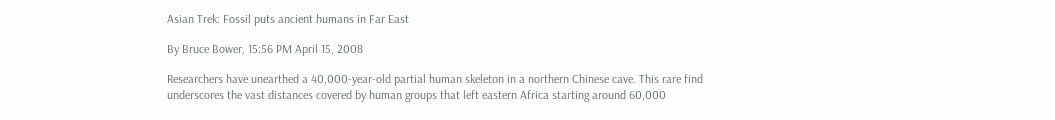Asian Trek: Fossil puts ancient humans in Far East

By Bruce Bower, 15:56 PM April 15, 2008

Researchers have unearthed a 40,000-year-old partial human skeleton in a northern Chinese cave. This rare find underscores the vast distances covered by human groups that left eastern Africa starting around 60,000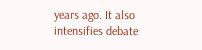years ago. It also intensifies debate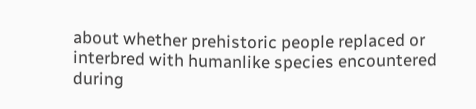about whether prehistoric people replaced or interbred with humanlike species encountered during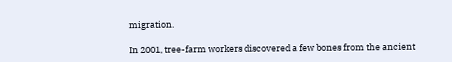migration.

In 2001, tree-farm workers discovered a few bones from the ancient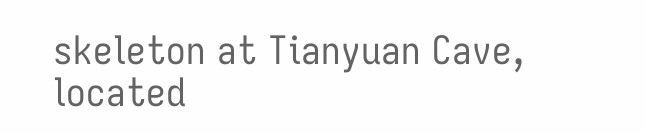skeleton at Tianyuan Cave, located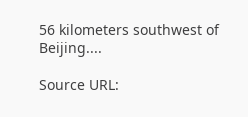56 kilometers southwest of Beijing....

Source URL: